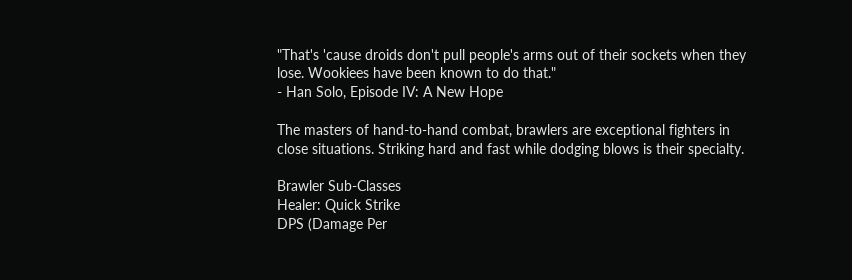"That's 'cause droids don't pull people's arms out of their sockets when they lose. Wookiees have been known to do that."
- Han Solo, Episode IV: A New Hope

The masters of hand-to-hand combat, brawlers are exceptional fighters in close situations. Striking hard and fast while dodging blows is their specialty.

Brawler Sub-Classes
Healer: Quick Strike
DPS (Damage Per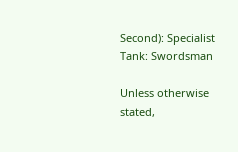Second): Specialist
Tank: Swordsman

Unless otherwise stated,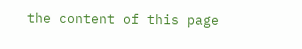the content of this page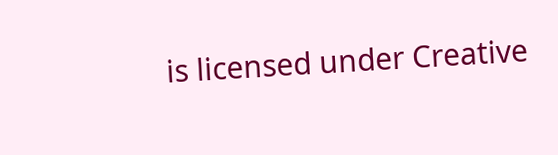is licensed under Creative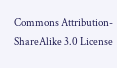Commons Attribution-ShareAlike 3.0 License